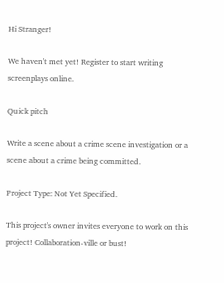Hi Stranger!

We haven't met yet! Register to start writing screenplays online.

Quick pitch

Write a scene about a crime scene investigation or a scene about a crime being committed.

Project Type: Not Yet Specified.

This project's owner invites everyone to work on this project! Collaboration-ville or bust!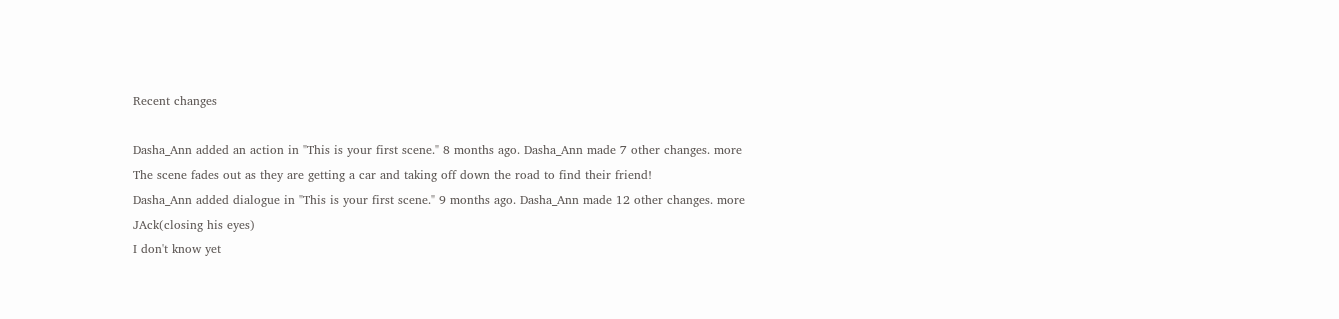Recent changes

Dasha_Ann added an action in "This is your first scene." 8 months ago. Dasha_Ann made 7 other changes. more
The scene fades out as they are getting a car and taking off down the road to find their friend!
Dasha_Ann added dialogue in "This is your first scene." 9 months ago. Dasha_Ann made 12 other changes. more
JAck(closing his eyes)
I don't know yet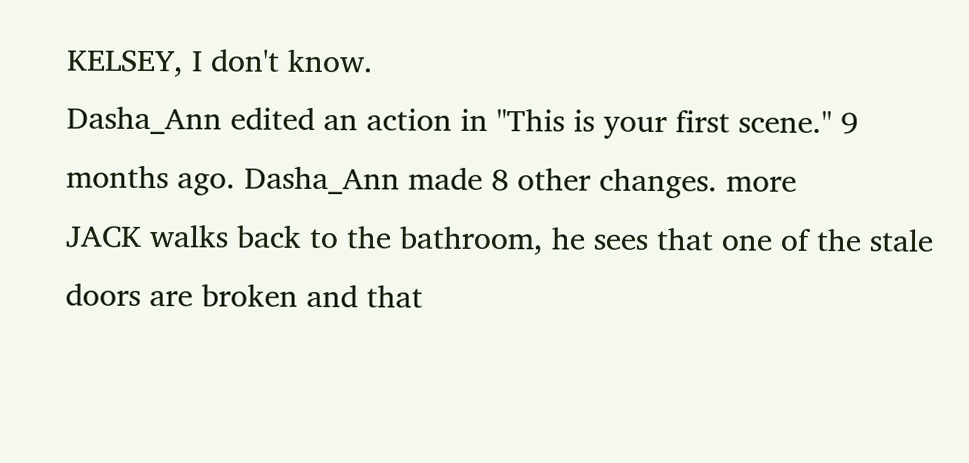KELSEY, I don't know.
Dasha_Ann edited an action in "This is your first scene." 9 months ago. Dasha_Ann made 8 other changes. more
JACK walks back to the bathroom, he sees that one of the stale doors are broken and that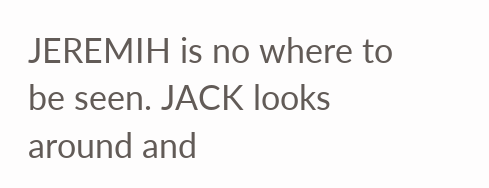JEREMIH is no where to be seen. JACK looks around and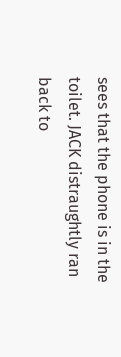sees that the phone is in the toilet. JACK distraughtly ran back to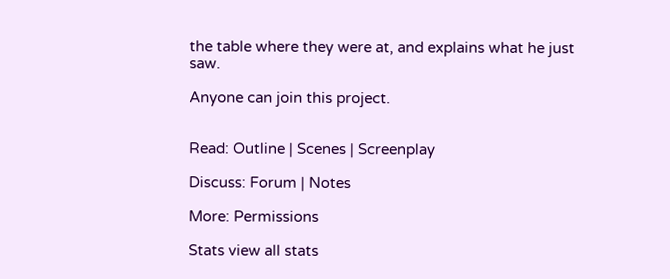the table where they were at, and explains what he just saw.

Anyone can join this project.


Read: Outline | Scenes | Screenplay

Discuss: Forum | Notes

More: Permissions

Stats view all stats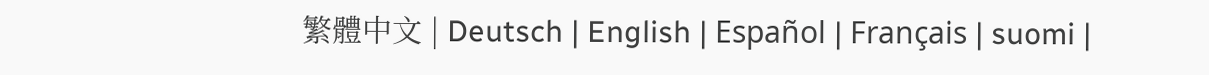繁體中文 | Deutsch | English | Español | Français | suomi |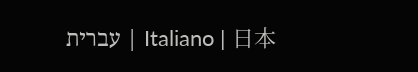עברית | Italiano | 日本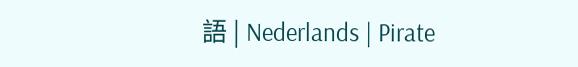語 | Nederlands | Pirate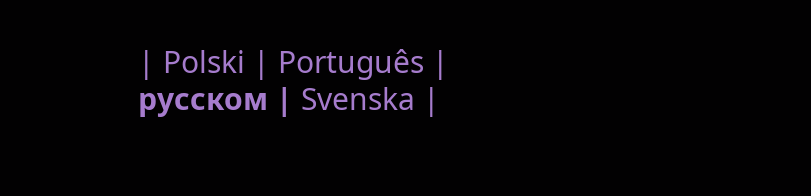| Polski | Português | русском | Svenska |